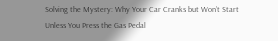Solving the Mystery: Why Your Car Cranks but Won’t Start Unless You Press the Gas Pedal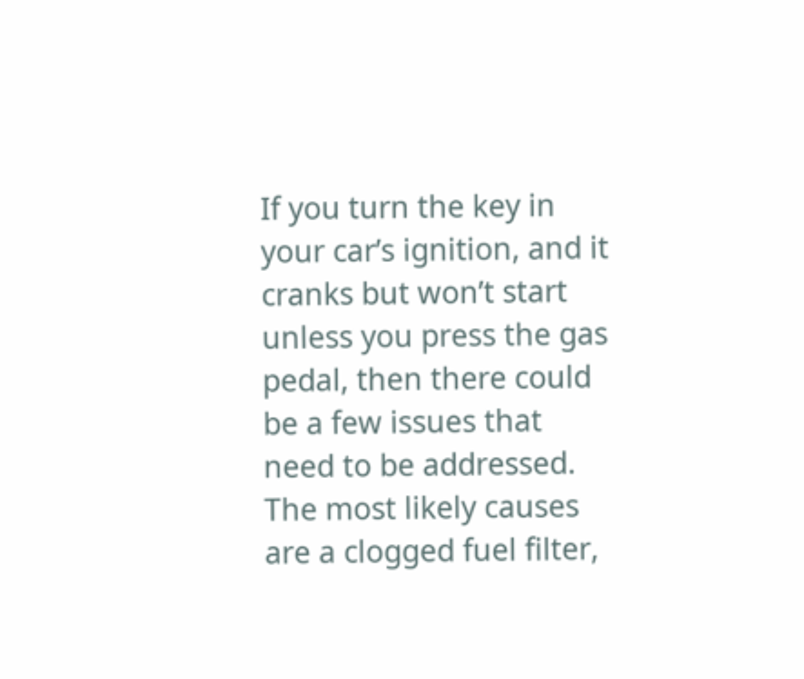If you turn the key in your car’s ignition, and it cranks but won’t start unless you press the gas pedal, then there could be a few issues that need to be addressed. The most likely causes are a clogged fuel filter,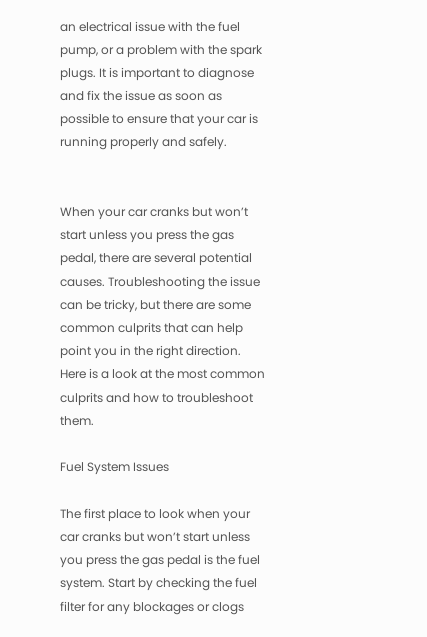an electrical issue with the fuel pump, or a problem with the spark plugs. It is important to diagnose and fix the issue as soon as possible to ensure that your car is running properly and safely.


When your car cranks but won’t start unless you press the gas pedal, there are several potential causes. Troubleshooting the issue can be tricky, but there are some common culprits that can help point you in the right direction. Here is a look at the most common culprits and how to troubleshoot them.

Fuel System Issues

The first place to look when your car cranks but won’t start unless you press the gas pedal is the fuel system. Start by checking the fuel filter for any blockages or clogs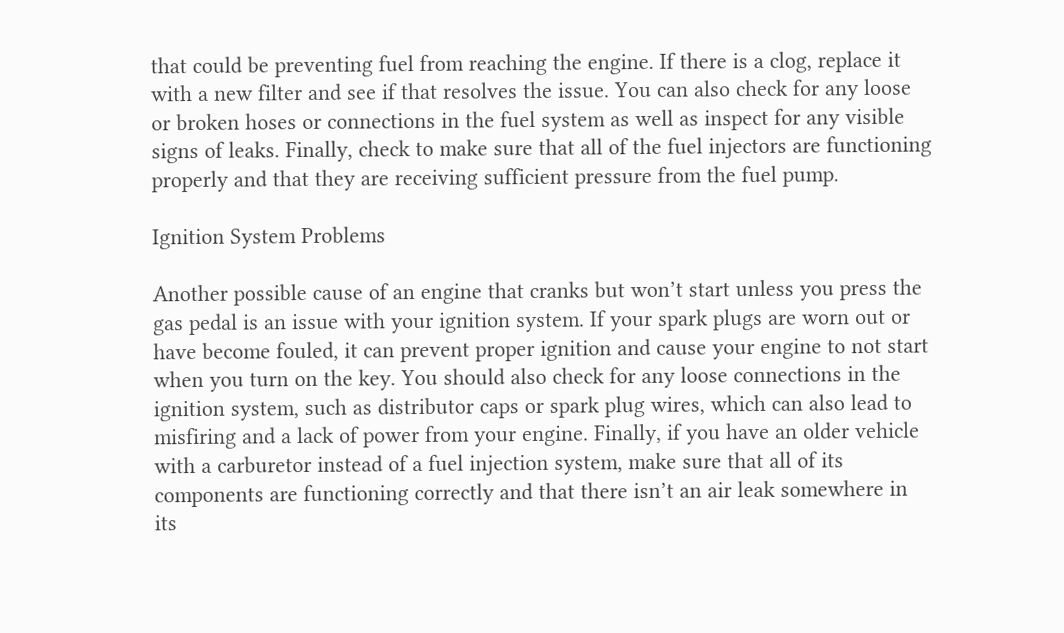that could be preventing fuel from reaching the engine. If there is a clog, replace it with a new filter and see if that resolves the issue. You can also check for any loose or broken hoses or connections in the fuel system as well as inspect for any visible signs of leaks. Finally, check to make sure that all of the fuel injectors are functioning properly and that they are receiving sufficient pressure from the fuel pump.

Ignition System Problems

Another possible cause of an engine that cranks but won’t start unless you press the gas pedal is an issue with your ignition system. If your spark plugs are worn out or have become fouled, it can prevent proper ignition and cause your engine to not start when you turn on the key. You should also check for any loose connections in the ignition system, such as distributor caps or spark plug wires, which can also lead to misfiring and a lack of power from your engine. Finally, if you have an older vehicle with a carburetor instead of a fuel injection system, make sure that all of its components are functioning correctly and that there isn’t an air leak somewhere in its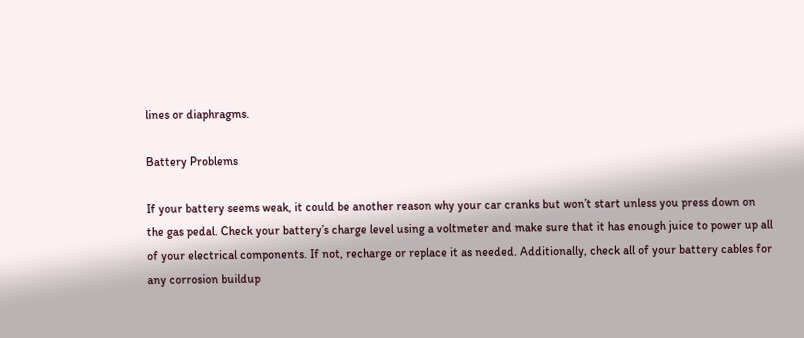lines or diaphragms.

Battery Problems

If your battery seems weak, it could be another reason why your car cranks but won’t start unless you press down on the gas pedal. Check your battery’s charge level using a voltmeter and make sure that it has enough juice to power up all of your electrical components. If not, recharge or replace it as needed. Additionally, check all of your battery cables for any corrosion buildup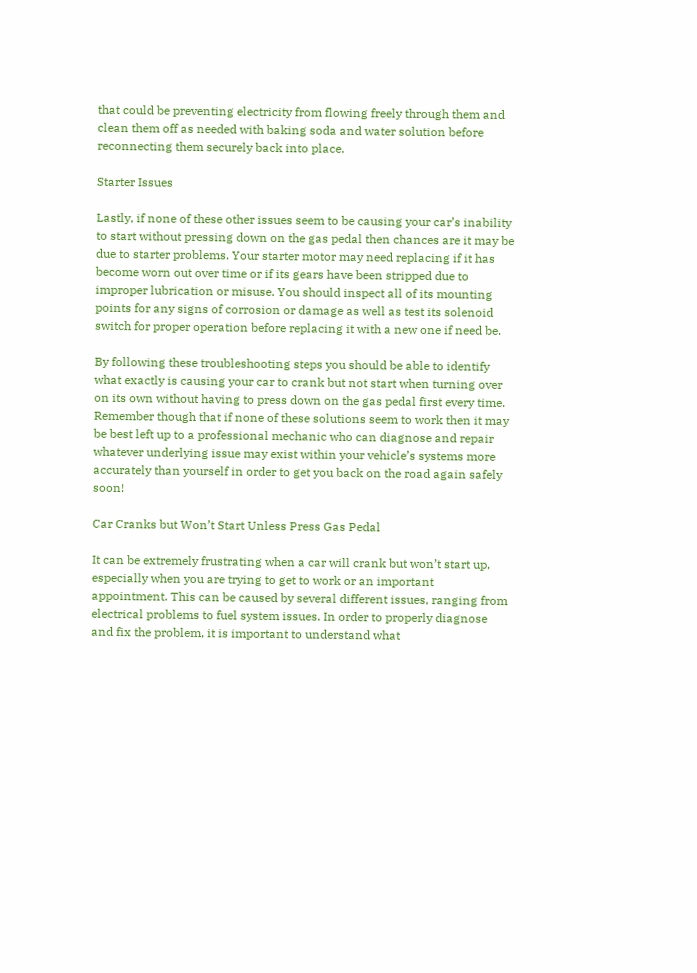that could be preventing electricity from flowing freely through them and clean them off as needed with baking soda and water solution before reconnecting them securely back into place.

Starter Issues

Lastly, if none of these other issues seem to be causing your car’s inability to start without pressing down on the gas pedal then chances are it may be due to starter problems. Your starter motor may need replacing if it has become worn out over time or if its gears have been stripped due to improper lubrication or misuse. You should inspect all of its mounting points for any signs of corrosion or damage as well as test its solenoid switch for proper operation before replacing it with a new one if need be.

By following these troubleshooting steps you should be able to identify what exactly is causing your car to crank but not start when turning over on its own without having to press down on the gas pedal first every time. Remember though that if none of these solutions seem to work then it may be best left up to a professional mechanic who can diagnose and repair whatever underlying issue may exist within your vehicle’s systems more accurately than yourself in order to get you back on the road again safely soon!

Car Cranks but Won’t Start Unless Press Gas Pedal

It can be extremely frustrating when a car will crank but won’t start up, especially when you are trying to get to work or an important appointment. This can be caused by several different issues, ranging from electrical problems to fuel system issues. In order to properly diagnose and fix the problem, it is important to understand what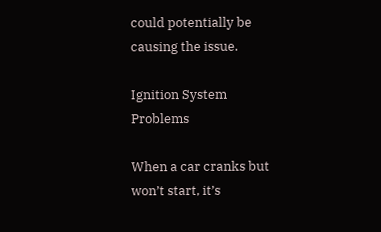could potentially be causing the issue.

Ignition System Problems

When a car cranks but won’t start, it’s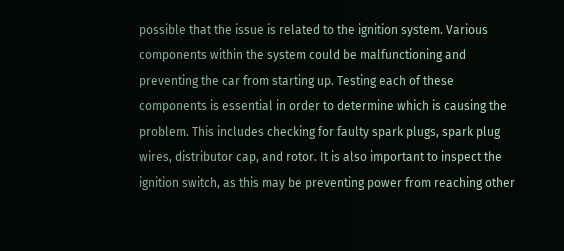possible that the issue is related to the ignition system. Various components within the system could be malfunctioning and preventing the car from starting up. Testing each of these components is essential in order to determine which is causing the problem. This includes checking for faulty spark plugs, spark plug wires, distributor cap, and rotor. It is also important to inspect the ignition switch, as this may be preventing power from reaching other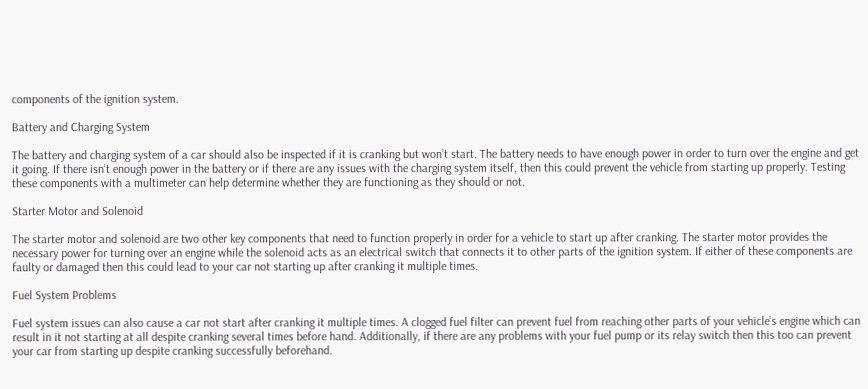components of the ignition system.

Battery and Charging System

The battery and charging system of a car should also be inspected if it is cranking but won’t start. The battery needs to have enough power in order to turn over the engine and get it going. If there isn’t enough power in the battery or if there are any issues with the charging system itself, then this could prevent the vehicle from starting up properly. Testing these components with a multimeter can help determine whether they are functioning as they should or not.

Starter Motor and Solenoid

The starter motor and solenoid are two other key components that need to function properly in order for a vehicle to start up after cranking. The starter motor provides the necessary power for turning over an engine while the solenoid acts as an electrical switch that connects it to other parts of the ignition system. If either of these components are faulty or damaged then this could lead to your car not starting up after cranking it multiple times.

Fuel System Problems

Fuel system issues can also cause a car not start after cranking it multiple times. A clogged fuel filter can prevent fuel from reaching other parts of your vehicle’s engine which can result in it not starting at all despite cranking several times before hand. Additionally, if there are any problems with your fuel pump or its relay switch then this too can prevent your car from starting up despite cranking successfully beforehand.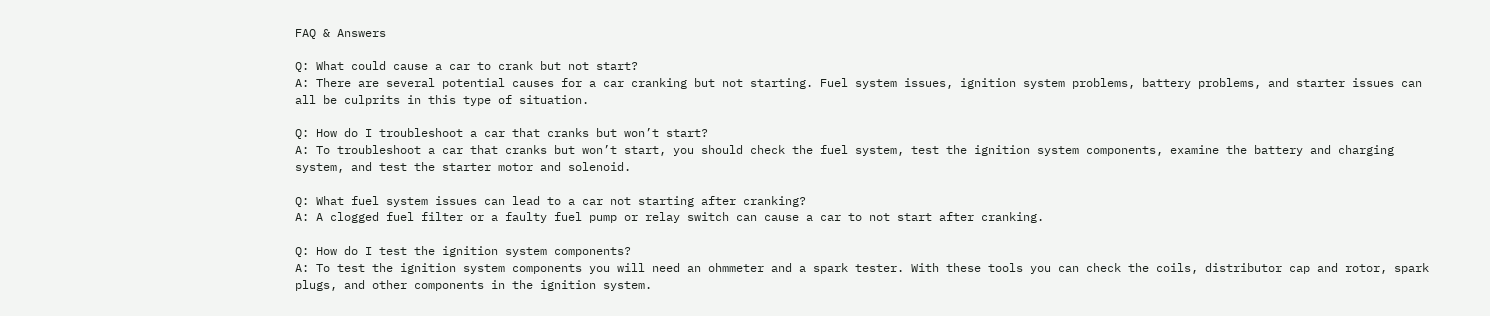FAQ & Answers

Q: What could cause a car to crank but not start?
A: There are several potential causes for a car cranking but not starting. Fuel system issues, ignition system problems, battery problems, and starter issues can all be culprits in this type of situation.

Q: How do I troubleshoot a car that cranks but won’t start?
A: To troubleshoot a car that cranks but won’t start, you should check the fuel system, test the ignition system components, examine the battery and charging system, and test the starter motor and solenoid.

Q: What fuel system issues can lead to a car not starting after cranking?
A: A clogged fuel filter or a faulty fuel pump or relay switch can cause a car to not start after cranking.

Q: How do I test the ignition system components?
A: To test the ignition system components you will need an ohmmeter and a spark tester. With these tools you can check the coils, distributor cap and rotor, spark plugs, and other components in the ignition system.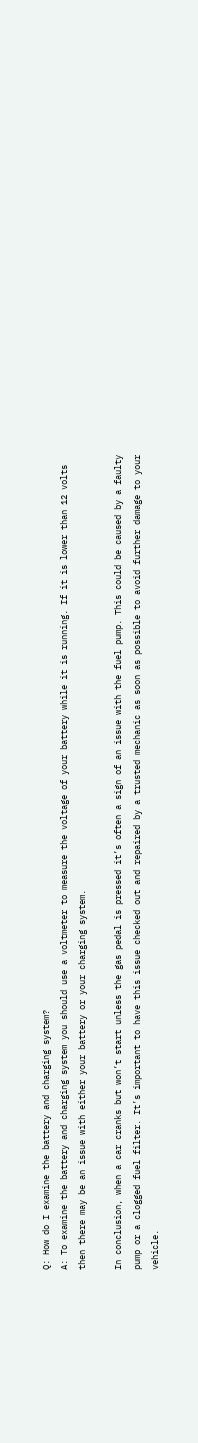Q: How do I examine the battery and charging system?
A: To examine the battery and charging system you should use a voltmeter to measure the voltage of your battery while it is running. If it is lower than 12 volts then there may be an issue with either your battery or your charging system.

In conclusion, when a car cranks but won’t start unless the gas pedal is pressed it’s often a sign of an issue with the fuel pump. This could be caused by a faulty pump or a clogged fuel filter. It’s important to have this issue checked out and repaired by a trusted mechanic as soon as possible to avoid further damage to your vehicle.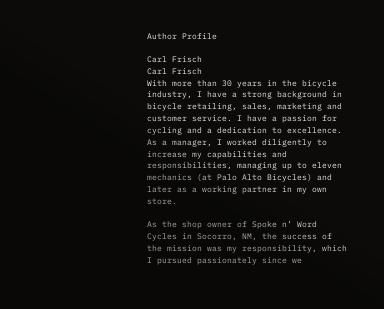Author Profile

Carl Frisch
Carl Frisch
With more than 30 years in the bicycle industry, I have a strong background in bicycle retailing, sales, marketing and customer service. I have a passion for cycling and a dedication to excellence. As a manager, I worked diligently to increase my capabilities and responsibilities, managing up to eleven mechanics (at Palo Alto Bicycles) and later as a working partner in my own store.

As the shop owner of Spoke n’ Word Cycles in Socorro, NM, the success of the mission was my responsibility, which I pursued passionately since we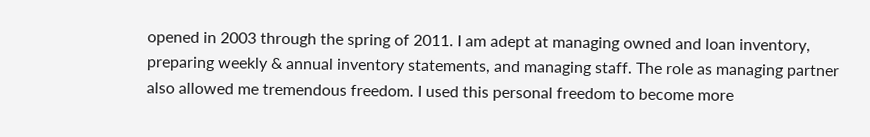opened in 2003 through the spring of 2011. I am adept at managing owned and loan inventory, preparing weekly & annual inventory statements, and managing staff. The role as managing partner also allowed me tremendous freedom. I used this personal freedom to become more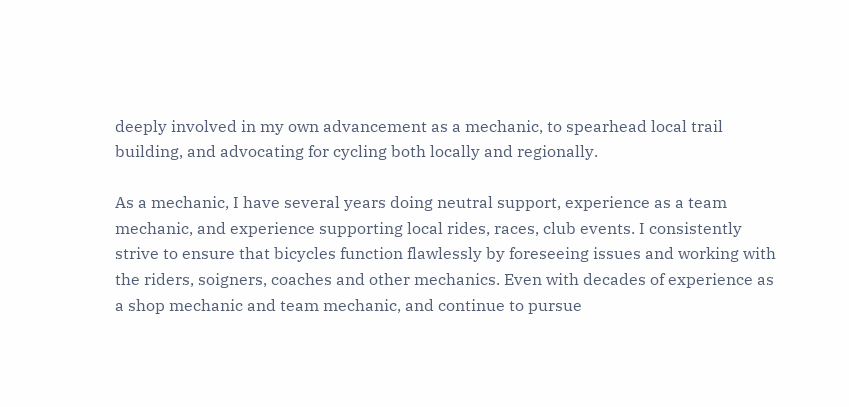deeply involved in my own advancement as a mechanic, to spearhead local trail building, and advocating for cycling both locally and regionally.

As a mechanic, I have several years doing neutral support, experience as a team mechanic, and experience supporting local rides, races, club events. I consistently strive to ensure that bicycles function flawlessly by foreseeing issues and working with the riders, soigners, coaches and other mechanics. Even with decades of experience as a shop mechanic and team mechanic, and continue to pursue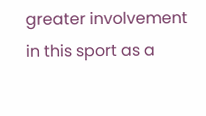greater involvement in this sport as a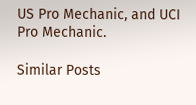US Pro Mechanic, and UCI Pro Mechanic.

Similar Posts